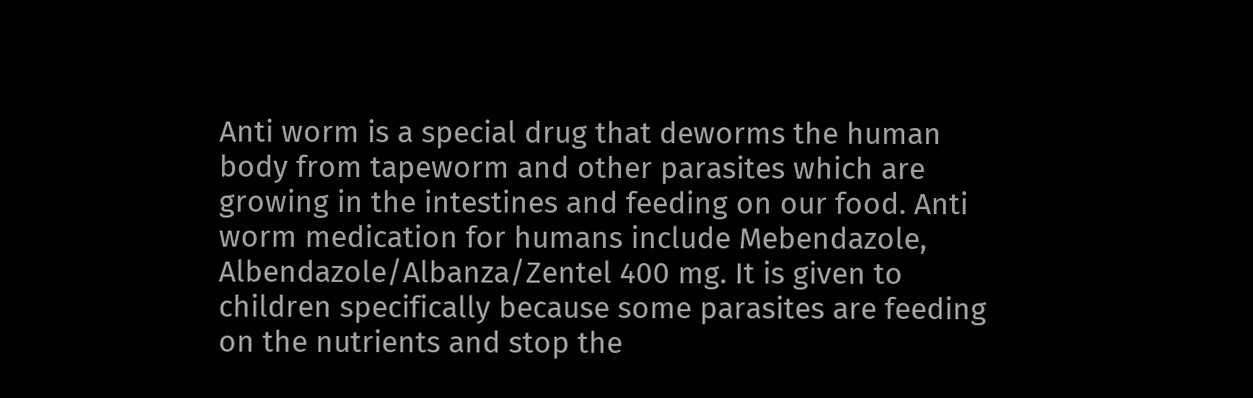Anti worm is a special drug that deworms the human body from tapeworm and other parasites which are growing in the intestines and feeding on our food. Anti worm medication for humans include Mebendazole, Albendazole/Albanza/Zentel 400 mg. It is given to children specifically because some parasites are feeding on the nutrients and stop the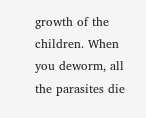growth of the children. When you deworm, all the parasites die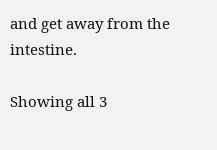and get away from the intestine.

Showing all 3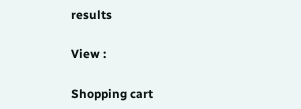results

View :

Shopping cart